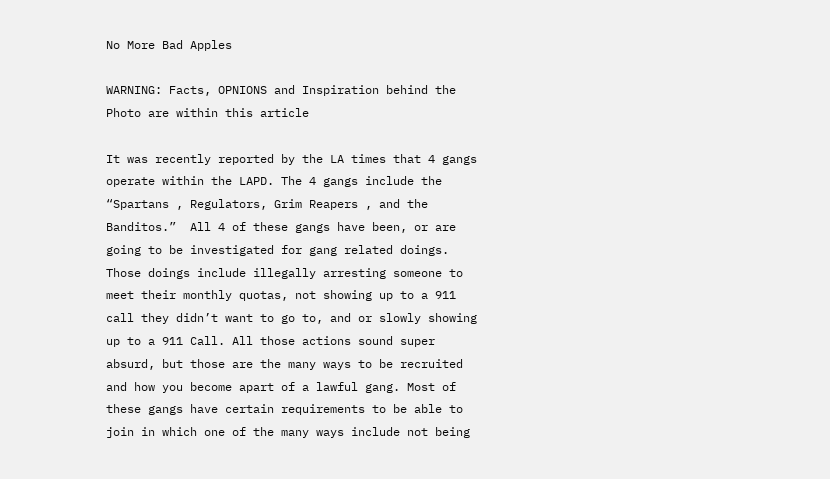No More Bad Apples

WARNING: Facts, OPNIONS and Inspiration behind the Photo are within this article

It was recently reported by the LA times that 4 gangs operate within the LAPD. The 4 gangs include the “Spartans , Regulators, Grim Reapers , and the Banditos.”  All 4 of these gangs have been, or are going to be investigated for gang related doings. Those doings include illegally arresting someone to meet their monthly quotas, not showing up to a 911 call they didn’t want to go to, and or slowly showing up to a 911 Call. All those actions sound super absurd, but those are the many ways to be recruited and how you become apart of a lawful gang. Most of these gangs have certain requirements to be able to join in which one of the many ways include not being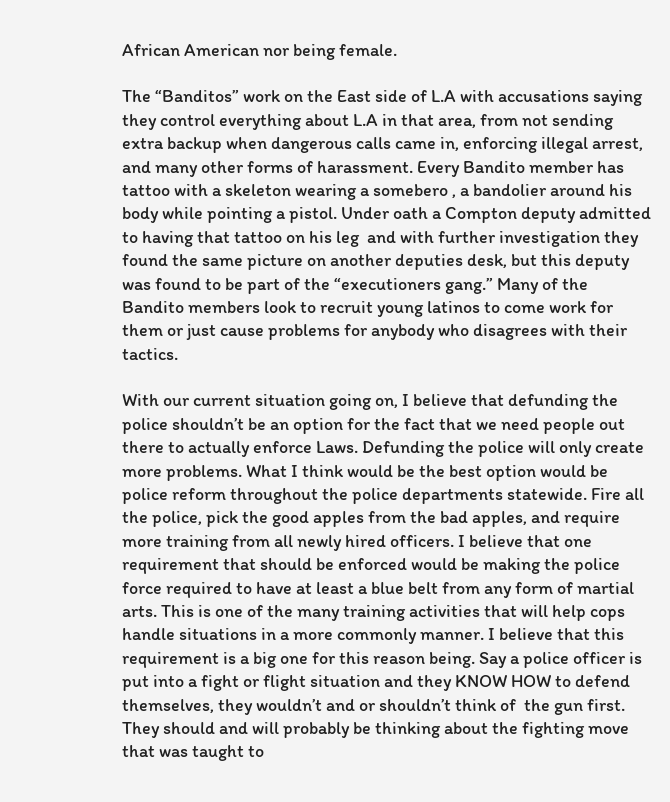African American nor being female.

The “Banditos” work on the East side of L.A with accusations saying they control everything about L.A in that area, from not sending extra backup when dangerous calls came in, enforcing illegal arrest, and many other forms of harassment. Every Bandito member has tattoo with a skeleton wearing a somebero , a bandolier around his body while pointing a pistol. Under oath a Compton deputy admitted to having that tattoo on his leg  and with further investigation they found the same picture on another deputies desk, but this deputy was found to be part of the “executioners gang.” Many of the Bandito members look to recruit young latinos to come work for them or just cause problems for anybody who disagrees with their tactics.

With our current situation going on, I believe that defunding the police shouldn’t be an option for the fact that we need people out there to actually enforce Laws. Defunding the police will only create more problems. What I think would be the best option would be police reform throughout the police departments statewide. Fire all the police, pick the good apples from the bad apples, and require more training from all newly hired officers. I believe that one requirement that should be enforced would be making the police force required to have at least a blue belt from any form of martial arts. This is one of the many training activities that will help cops handle situations in a more commonly manner. I believe that this requirement is a big one for this reason being. Say a police officer is put into a fight or flight situation and they KNOW HOW to defend themselves, they wouldn’t and or shouldn’t think of  the gun first. They should and will probably be thinking about the fighting move that was taught to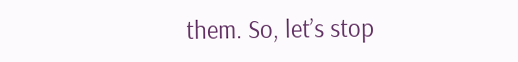them. So, let’s stop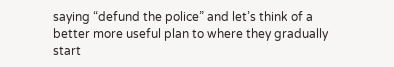saying “defund the police” and let’s think of a better more useful plan to where they gradually start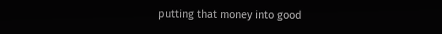putting that money into good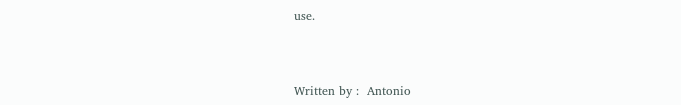use.



Written by :  Antonio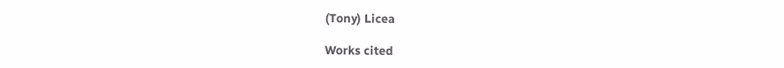(Tony) Licea

Works cited